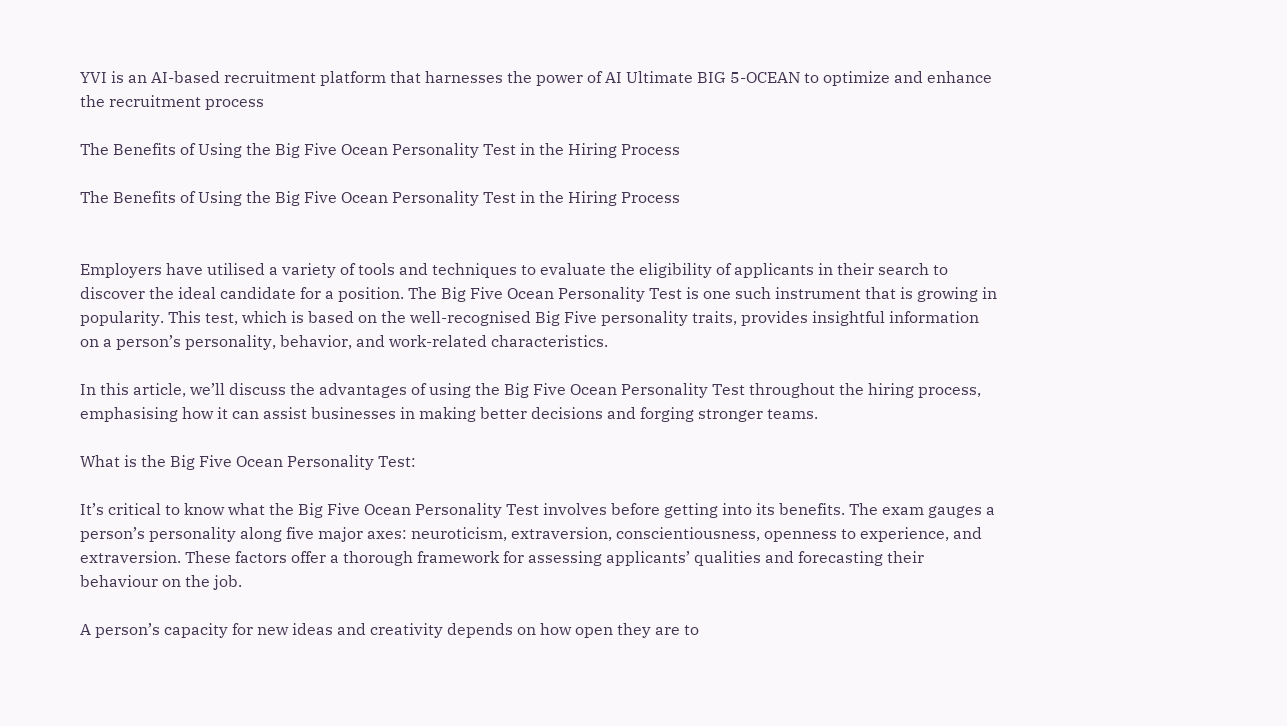YVI is an AI-based recruitment platform that harnesses the power of AI Ultimate BIG 5-OCEAN to optimize and enhance the recruitment process

The Benefits of Using the Big Five Ocean Personality Test in the Hiring Process

The Benefits of Using the Big Five Ocean Personality Test in the Hiring Process


Employers have utilised a variety of tools and techniques to evaluate the eligibility of applicants in their search to discover the ideal candidate for a position. The Big Five Ocean Personality Test is one such instrument that is growing in popularity. This test, which is based on the well-recognised Big Five personality traits, provides insightful information on a person’s personality, behavior, and work-related characteristics.

In this article, we’ll discuss the advantages of using the Big Five Ocean Personality Test throughout the hiring process, emphasising how it can assist businesses in making better decisions and forging stronger teams.

What is the Big Five Ocean Personality Test:

It’s critical to know what the Big Five Ocean Personality Test involves before getting into its benefits. The exam gauges a person’s personality along five major axes: neuroticism, extraversion, conscientiousness, openness to experience, and extraversion. These factors offer a thorough framework for assessing applicants’ qualities and forecasting their behaviour on the job.

A person’s capacity for new ideas and creativity depends on how open they are to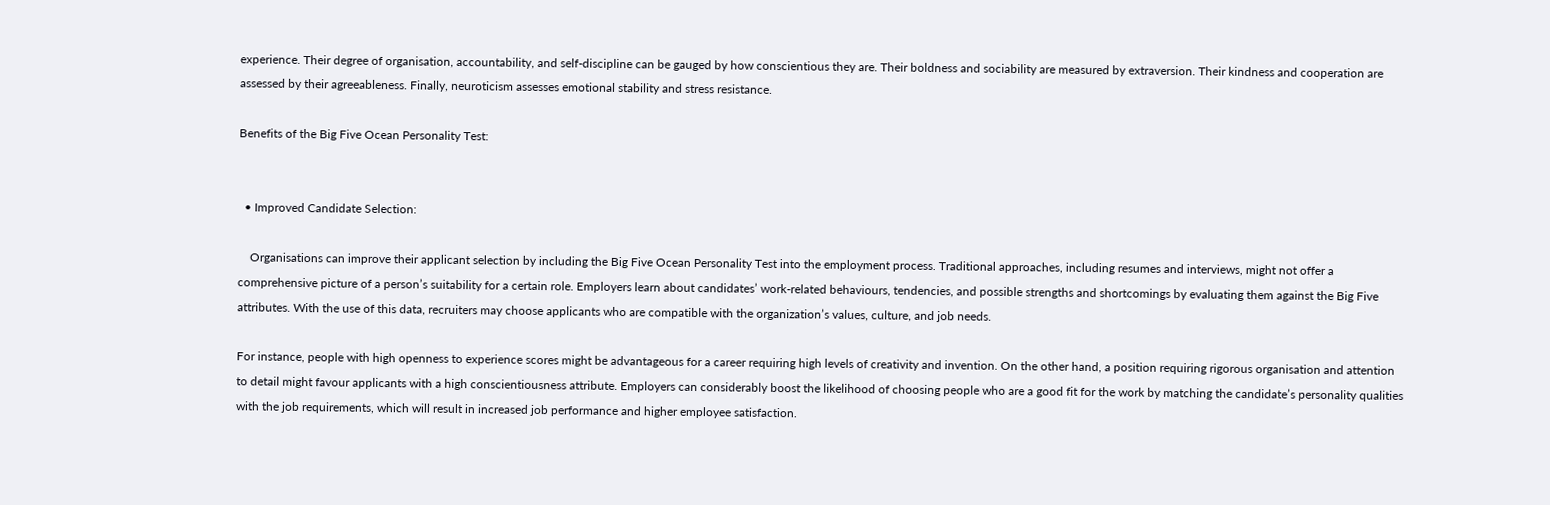experience. Their degree of organisation, accountability, and self-discipline can be gauged by how conscientious they are. Their boldness and sociability are measured by extraversion. Their kindness and cooperation are assessed by their agreeableness. Finally, neuroticism assesses emotional stability and stress resistance.

Benefits of the Big Five Ocean Personality Test:


  • Improved Candidate Selection:

    Organisations can improve their applicant selection by including the Big Five Ocean Personality Test into the employment process. Traditional approaches, including resumes and interviews, might not offer a comprehensive picture of a person’s suitability for a certain role. Employers learn about candidates’ work-related behaviours, tendencies, and possible strengths and shortcomings by evaluating them against the Big Five attributes. With the use of this data, recruiters may choose applicants who are compatible with the organization’s values, culture, and job needs.

For instance, people with high openness to experience scores might be advantageous for a career requiring high levels of creativity and invention. On the other hand, a position requiring rigorous organisation and attention to detail might favour applicants with a high conscientiousness attribute. Employers can considerably boost the likelihood of choosing people who are a good fit for the work by matching the candidate’s personality qualities with the job requirements, which will result in increased job performance and higher employee satisfaction.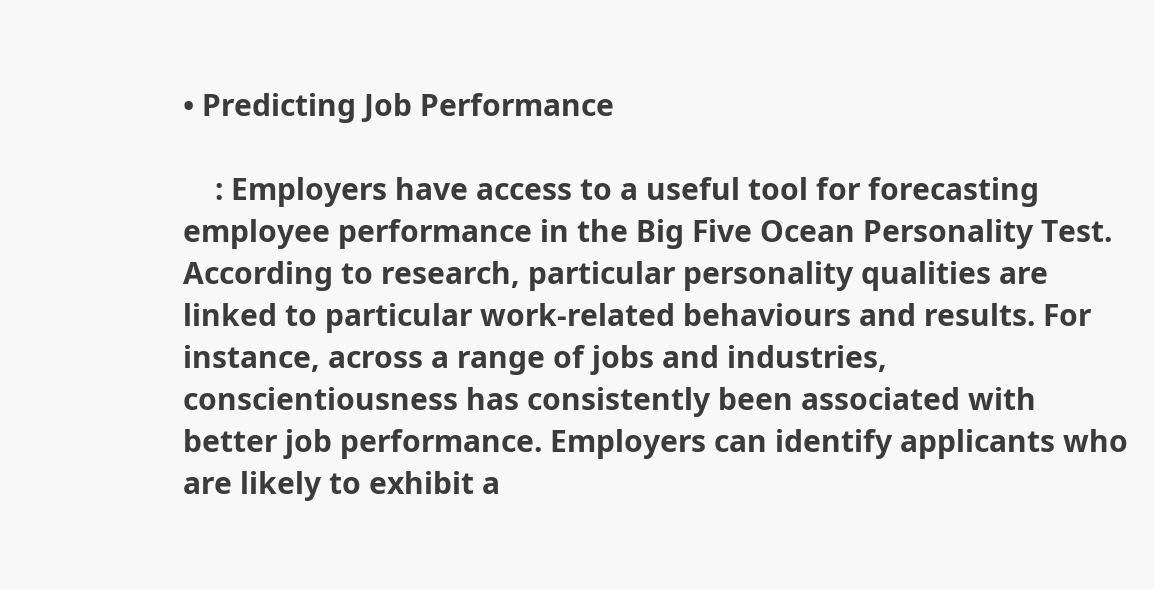• Predicting Job Performance

    : Employers have access to a useful tool for forecasting employee performance in the Big Five Ocean Personality Test. According to research, particular personality qualities are linked to particular work-related behaviours and results. For instance, across a range of jobs and industries, conscientiousness has consistently been associated with better job performance. Employers can identify applicants who are likely to exhibit a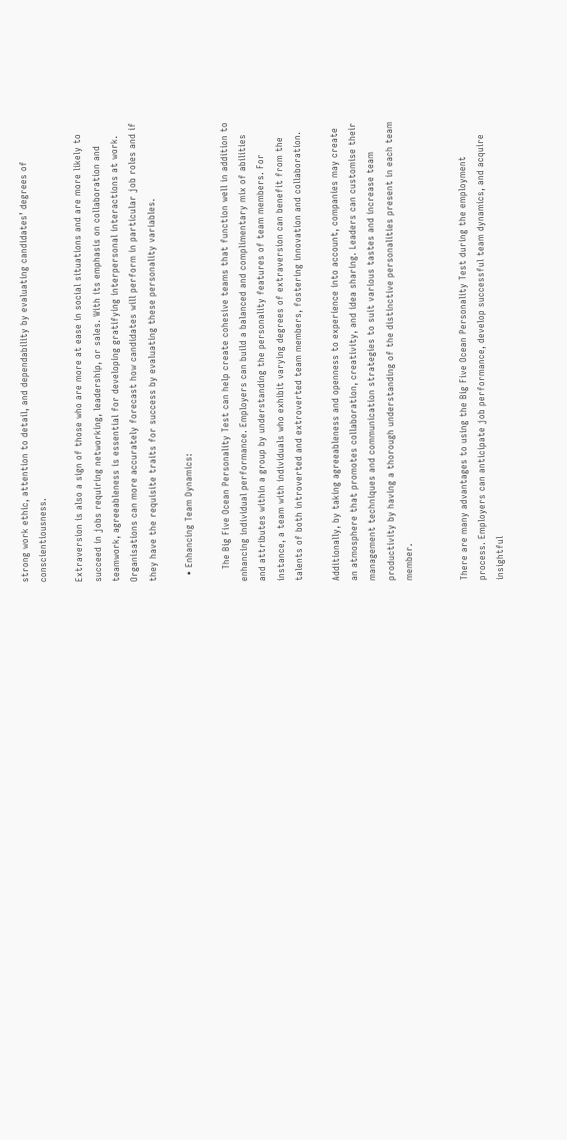strong work ethic, attention to detail, and dependability by evaluating candidates’ degrees of conscientiousness.

Extraversion is also a sign of those who are more at ease in social situations and are more likely to succeed in jobs requiring networking, leadership, or sales. With its emphasis on collaboration and teamwork, agreeableness is essential for developing gratifying interpersonal interactions at work. Organisations can more accurately forecast how candidates will perform in particular job roles and if they have the requisite traits for success by evaluating these personality variables.

  • Enhancing Team Dynamics:

    The Big Five Ocean Personality Test can help create cohesive teams that function well in addition to enhancing individual performance. Employers can build a balanced and complimentary mix of abilities and attributes within a group by understanding the personality features of team members. For instance, a team with individuals who exhibit varying degrees of extraversion can benefit from the talents of both introverted and extroverted team members, fostering innovation and collaboration.

Additionally, by taking agreeableness and openness to experience into account, companies may create an atmosphere that promotes collaboration, creativity, and idea sharing. Leaders can customise their management techniques and communication strategies to suit various tastes and increase team productivity by having a thorough understanding of the distinctive personalities present in each team member.


There are many advantages to using the Big Five Ocean Personality Test during the employment process. Employers can anticipate job performance, develop successful team dynamics, and acquire insightful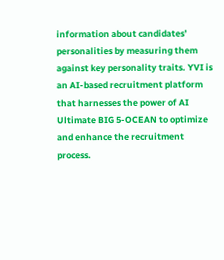information about candidates’ personalities by measuring them against key personality traits. YVI is an AI-based recruitment platform that harnesses the power of AI Ultimate BIG 5-OCEAN to optimize and enhance the recruitment process.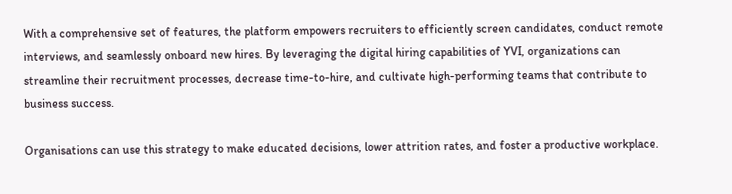With a comprehensive set of features, the platform empowers recruiters to efficiently screen candidates, conduct remote interviews, and seamlessly onboard new hires. By leveraging the digital hiring capabilities of YVI, organizations can streamline their recruitment processes, decrease time-to-hire, and cultivate high-performing teams that contribute to business success.

Organisations can use this strategy to make educated decisions, lower attrition rates, and foster a productive workplace.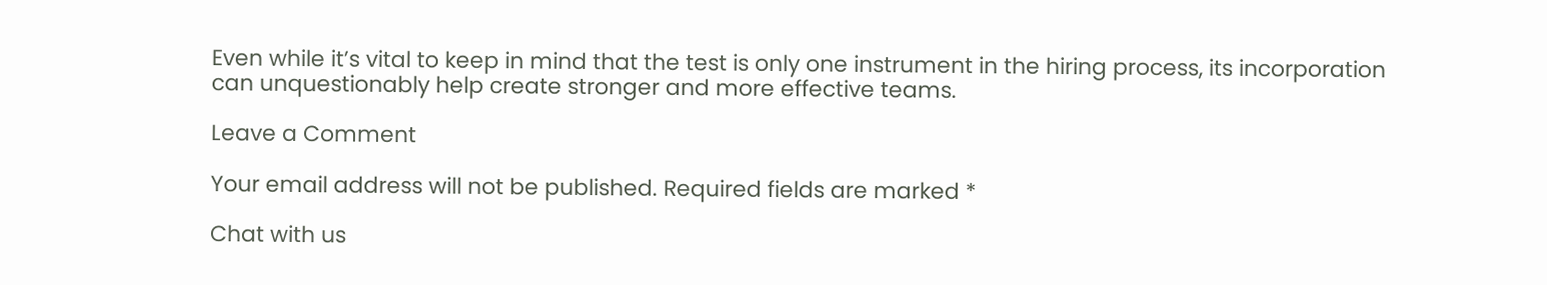Even while it’s vital to keep in mind that the test is only one instrument in the hiring process, its incorporation can unquestionably help create stronger and more effective teams.

Leave a Comment

Your email address will not be published. Required fields are marked *

Chat with us